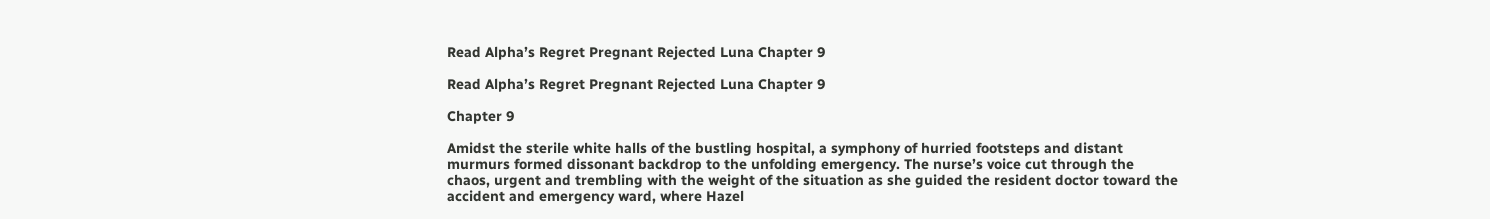Read Alpha’s Regret Pregnant Rejected Luna Chapter 9

Read Alpha’s Regret Pregnant Rejected Luna Chapter 9

Chapter 9

Amidst the sterile white halls of the bustling hospital, a symphony of hurried footsteps and distant murmurs formed dissonant backdrop to the unfolding emergency. The nurse’s voice cut through the chaos, urgent and trembling with the weight of the situation as she guided the resident doctor toward the accident and emergency ward, where Hazel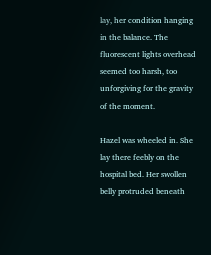lay, her condition hanging in the balance. The fluorescent lights overhead seemed too harsh, too unforgiving for the gravity of the moment.

Hazel was wheeled in. She lay there feebly on the hospital bed. Her swollen belly protruded beneath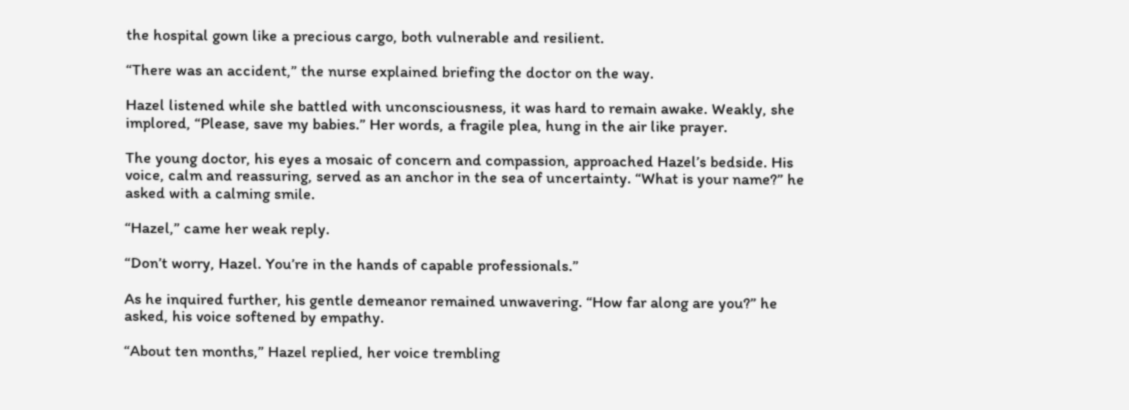the hospital gown like a precious cargo, both vulnerable and resilient.

“There was an accident,” the nurse explained briefing the doctor on the way.

Hazel listened while she battled with unconsciousness, it was hard to remain awake. Weakly, she implored, “Please, save my babies.” Her words, a fragile plea, hung in the air like prayer.

The young doctor, his eyes a mosaic of concern and compassion, approached Hazel’s bedside. His voice, calm and reassuring, served as an anchor in the sea of uncertainty. “What is your name?” he asked with a calming smile.

“Hazel,” came her weak reply.

“Don’t worry, Hazel. You’re in the hands of capable professionals.”

As he inquired further, his gentle demeanor remained unwavering. “How far along are you?” he asked, his voice softened by empathy.

“About ten months,” Hazel replied, her voice trembling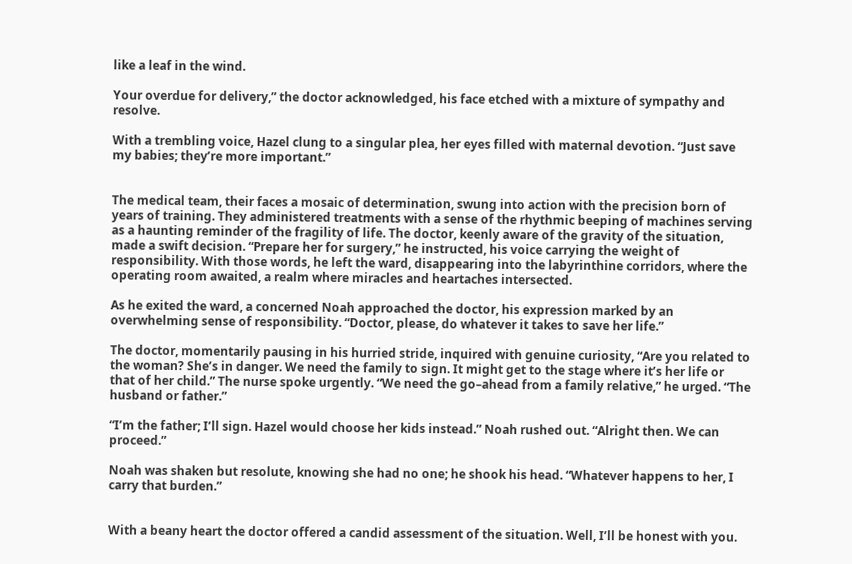like a leaf in the wind.

Your overdue for delivery,” the doctor acknowledged, his face etched with a mixture of sympathy and resolve.

With a trembling voice, Hazel clung to a singular plea, her eyes filled with maternal devotion. “Just save my babies; they’re more important.”


The medical team, their faces a mosaic of determination, swung into action with the precision born of years of training. They administered treatments with a sense of the rhythmic beeping of machines serving as a haunting reminder of the fragility of life. The doctor, keenly aware of the gravity of the situation, made a swift decision. “Prepare her for surgery,” he instructed, his voice carrying the weight of responsibility. With those words, he left the ward, disappearing into the labyrinthine corridors, where the operating room awaited, a realm where miracles and heartaches intersected.

As he exited the ward, a concerned Noah approached the doctor, his expression marked by an overwhelming sense of responsibility. “Doctor, please, do whatever it takes to save her life.”

The doctor, momentarily pausing in his hurried stride, inquired with genuine curiosity, “Are you related to the woman? She’s in danger. We need the family to sign. It might get to the stage where it’s her life or that of her child.” The nurse spoke urgently. “We need the go–ahead from a family relative,” he urged. “The husband or father.”

“I’m the father; I’ll sign. Hazel would choose her kids instead.” Noah rushed out. “Alright then. We can proceed.”

Noah was shaken but resolute, knowing she had no one; he shook his head. “Whatever happens to her, I carry that burden.”


With a beany heart the doctor offered a candid assessment of the situation. Well, I’ll be honest with you.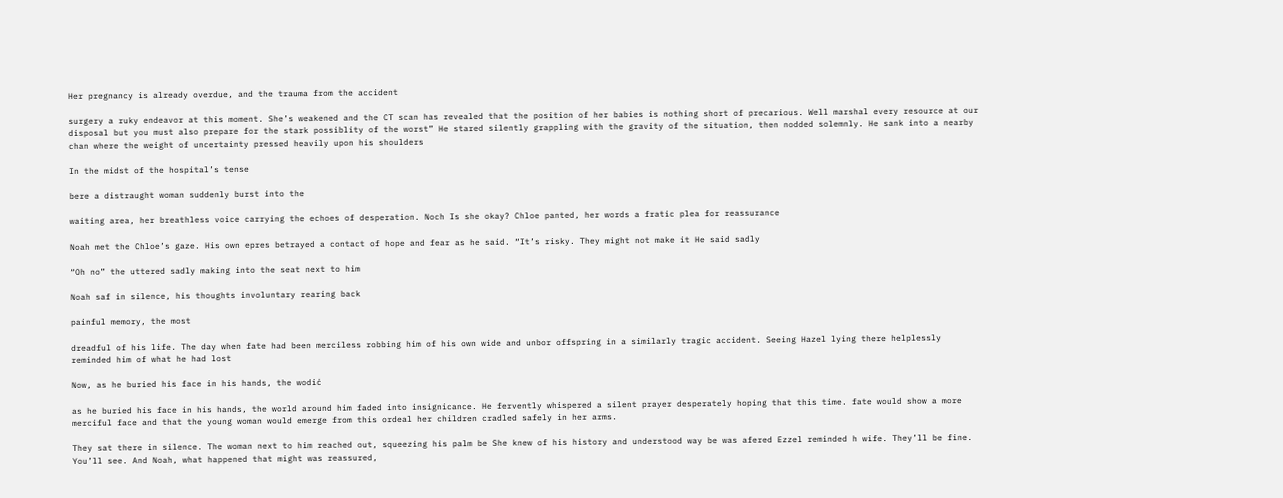Her pregnancy is already overdue, and the trauma from the accident

surgery a ruky endeavor at this moment. She’s weakened and the CT scan has revealed that the position of her babies is nothing short of precarious. Well marshal every resource at our disposal but you must also prepare for the stark possiblity of the worst” He stared silently grappling with the gravity of the situation, then nodded solemnly. He sank into a nearby chan where the weight of uncertainty pressed heavily upon his shoulders

In the midst of the hospital’s tense

bere a distraught woman suddenly burst into the

waiting area, her breathless voice carrying the echoes of desperation. Noch Is she okay? Chloe panted, her words a fratic plea for reassurance

Noah met the Chloe’s gaze. His own epres betrayed a contact of hope and fear as he said. “It’s risky. They might not make it He said sadly

“Oh no” the uttered sadly making into the seat next to him

Noah saf in silence, his thoughts involuntary rearing back

painful memory, the most

dreadful of his life. The day when fate had been merciless robbing him of his own wide and unbor offspring in a similarly tragic accident. Seeing Hazel lying there helplessly reminded him of what he had lost

Now, as he buried his face in his hands, the wodić

as he buried his face in his hands, the world around him faded into insignicance. He fervently whispered a silent prayer desperately hoping that this time. fate would show a more merciful face and that the young woman would emerge from this ordeal her children cradled safely in her arms.

They sat there in silence. The woman next to him reached out, squeezing his palm be She knew of his history and understood way be was afered Ezzel reminded h wife. They’ll be fine. You’ll see. And Noah, what happened that might was reassured,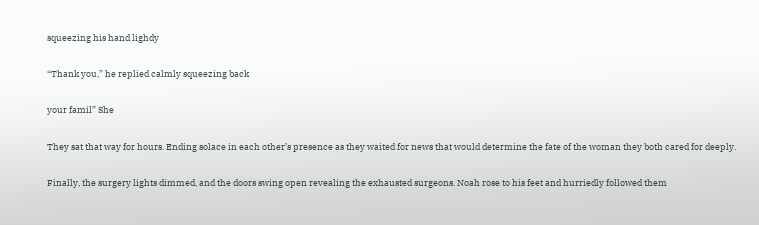squeezing his hand lighdy

“Thank you,” he replied calmly squeezing back

your famil” She

They sat that way for hours. Ending solace in each other’s presence as they waited for news that would determine the fate of the woman they both cared for deeply.

Finally, the surgery lights dimmed, and the doors swing open revealing the exhausted surgeons. Noah rose to his feet and hurriedly followed them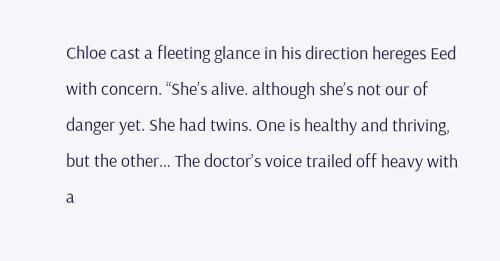Chloe cast a fleeting glance in his direction hereges Eed with concern. “She’s alive. although she’s not our of danger yet. She had twins. One is healthy and thriving, but the other… The doctor’s voice trailed off heavy with a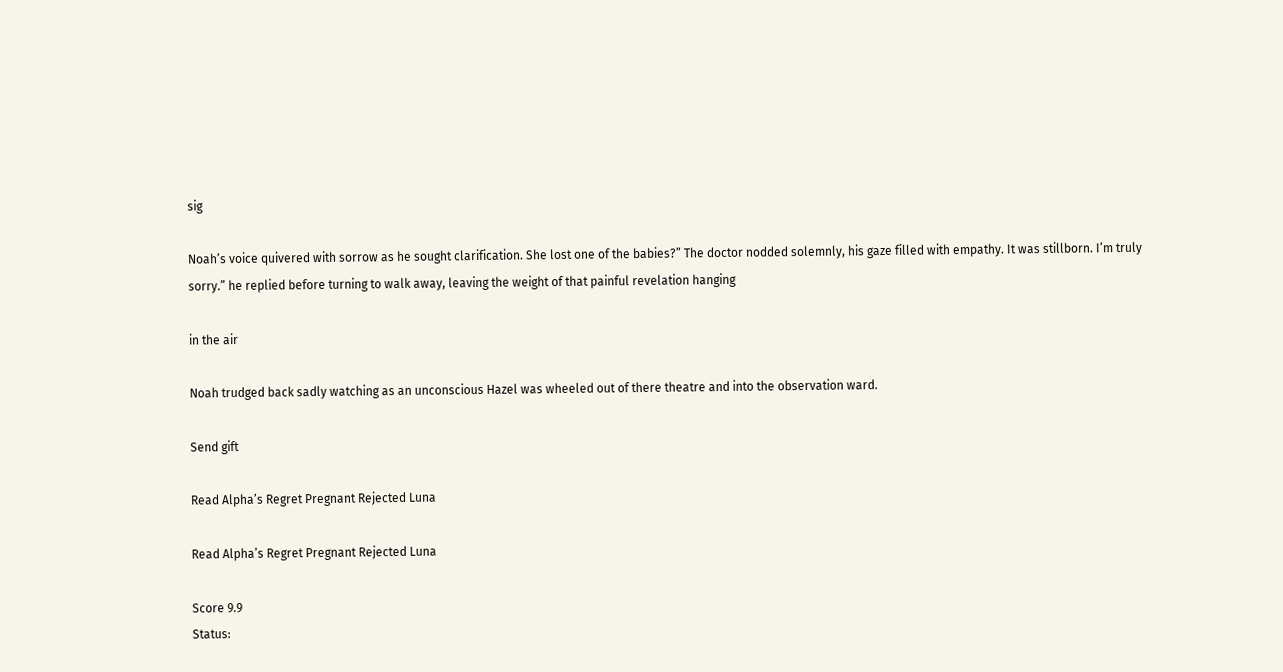sig

Noah’s voice quivered with sorrow as he sought clarification. She lost one of the babies?” The doctor nodded solemnly, his gaze filled with empathy. It was stillborn. I’m truly sorry.” he replied before turning to walk away, leaving the weight of that painful revelation hanging

in the air

Noah trudged back sadly watching as an unconscious Hazel was wheeled out of there theatre and into the observation ward.

Send gift

Read Alpha’s Regret Pregnant Rejected Luna

Read Alpha’s Regret Pregnant Rejected Luna

Score 9.9
Status: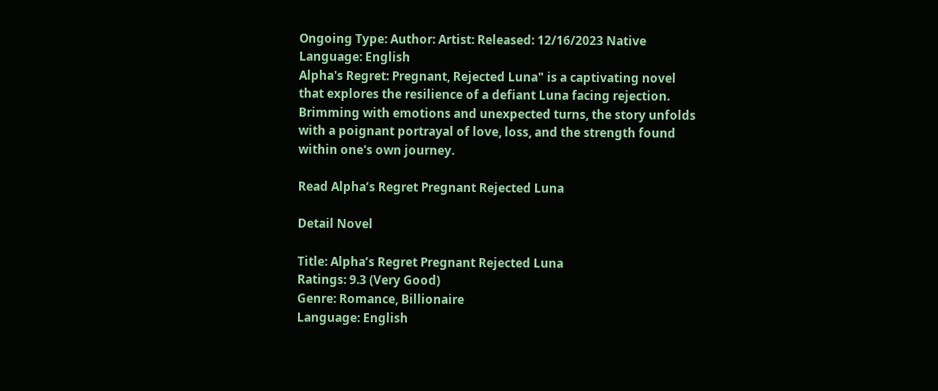Ongoing Type: Author: Artist: Released: 12/16/2023 Native Language: English
Alpha's Regret: Pregnant, Rejected Luna" is a captivating novel that explores the resilience of a defiant Luna facing rejection. Brimming with emotions and unexpected turns, the story unfolds with a poignant portrayal of love, loss, and the strength found within one's own journey.

Read Alpha’s Regret Pregnant Rejected Luna

Detail Novel

Title: Alpha’s Regret Pregnant Rejected Luna
Ratings: 9.3 (Very Good)
Genre: Romance, Billionaire
Language: English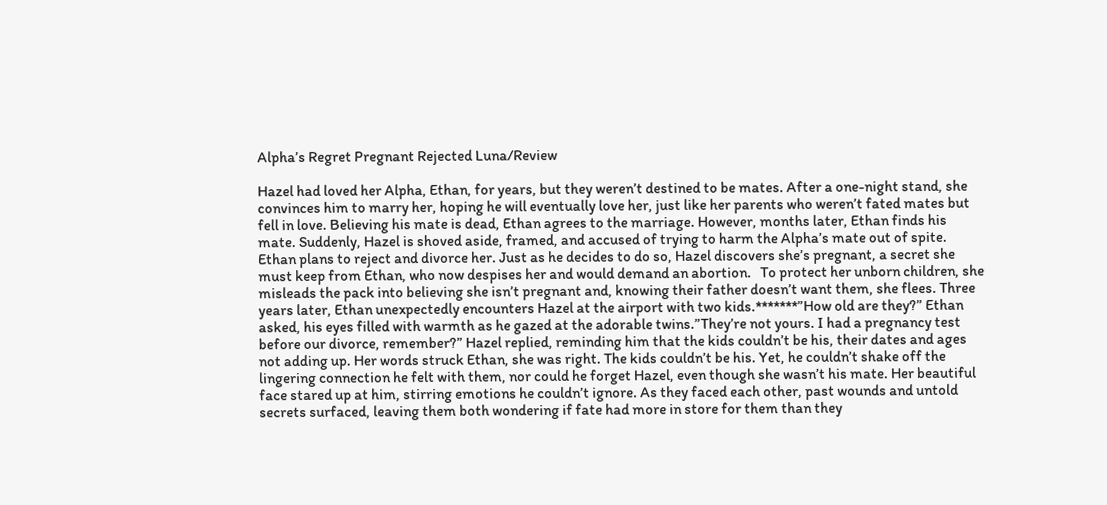Alpha’s Regret Pregnant Rejected Luna/Review

Hazel had loved her Alpha, Ethan, for years, but they weren’t destined to be mates. After a one-night stand, she convinces him to marry her, hoping he will eventually love her, just like her parents who weren’t fated mates but fell in love. Believing his mate is dead, Ethan agrees to the marriage. However, months later, Ethan finds his mate. Suddenly, Hazel is shoved aside, framed, and accused of trying to harm the Alpha’s mate out of spite. Ethan plans to reject and divorce her. Just as he decides to do so, Hazel discovers she’s pregnant, a secret she must keep from Ethan, who now despises her and would demand an abortion.   To protect her unborn children, she misleads the pack into believing she isn’t pregnant and, knowing their father doesn’t want them, she flees. Three years later, Ethan unexpectedly encounters Hazel at the airport with two kids.*******”How old are they?” Ethan asked, his eyes filled with warmth as he gazed at the adorable twins.”They’re not yours. I had a pregnancy test before our divorce, remember?” Hazel replied, reminding him that the kids couldn’t be his, their dates and ages not adding up. Her words struck Ethan, she was right. The kids couldn’t be his. Yet, he couldn’t shake off the lingering connection he felt with them, nor could he forget Hazel, even though she wasn’t his mate. Her beautiful face stared up at him, stirring emotions he couldn’t ignore. As they faced each other, past wounds and untold secrets surfaced, leaving them both wondering if fate had more in store for them than they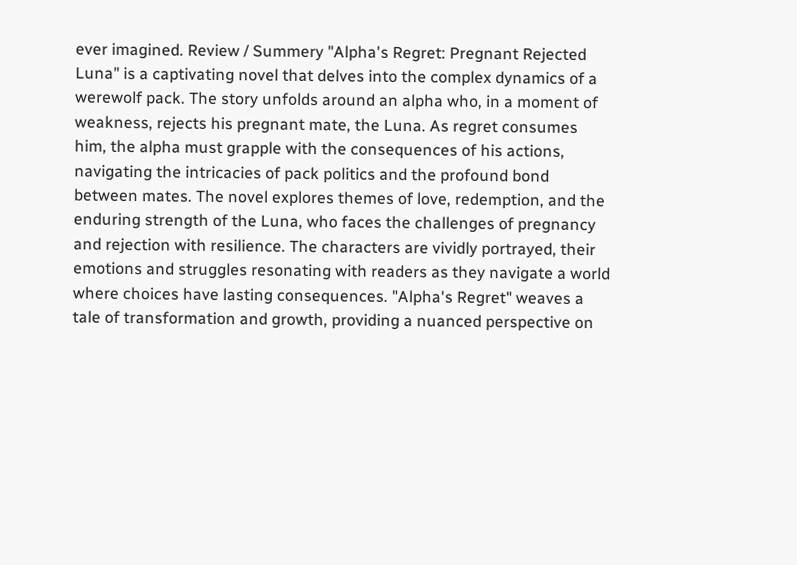ever imagined. Review / Summery "Alpha's Regret: Pregnant Rejected Luna" is a captivating novel that delves into the complex dynamics of a werewolf pack. The story unfolds around an alpha who, in a moment of weakness, rejects his pregnant mate, the Luna. As regret consumes him, the alpha must grapple with the consequences of his actions, navigating the intricacies of pack politics and the profound bond between mates. The novel explores themes of love, redemption, and the enduring strength of the Luna, who faces the challenges of pregnancy and rejection with resilience. The characters are vividly portrayed, their emotions and struggles resonating with readers as they navigate a world where choices have lasting consequences. "Alpha's Regret" weaves a tale of transformation and growth, providing a nuanced perspective on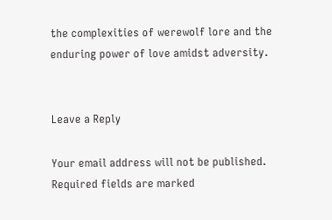the complexities of werewolf lore and the enduring power of love amidst adversity.


Leave a Reply

Your email address will not be published. Required fields are marked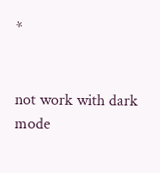*


not work with dark mode